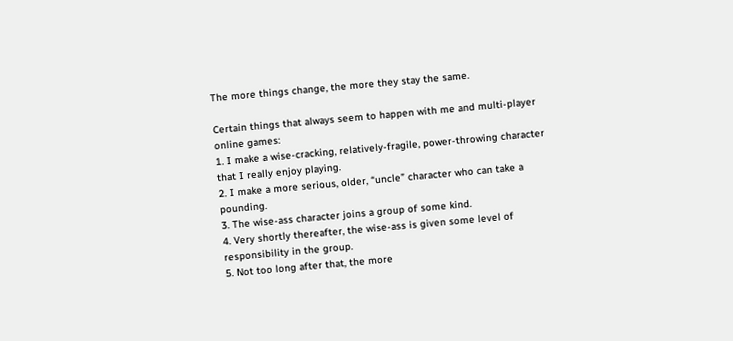The more things change, the more they stay the same.

Certain things that always seem to happen with me and multi-player online games:
1. I make a wise-cracking, relatively-fragile, power-throwing character that I really enjoy playing.
2. I make a more serious, older, “uncle” character who can take a pounding.
3. The wise-ass character joins a group of some kind.
4. Very shortly thereafter, the wise-ass is given some level of responsibility in the group.
5. Not too long after that, the more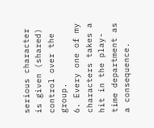serious character is given (shared) control over the group.
6. Every one of my characters takes a hit in the play-time department as a consequence.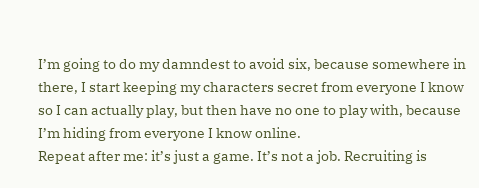I’m going to do my damndest to avoid six, because somewhere in there, I start keeping my characters secret from everyone I know so I can actually play, but then have no one to play with, because I’m hiding from everyone I know online.
Repeat after me: it’s just a game. It’s not a job. Recruiting is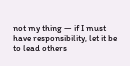not my thing — if I must have responsibility, let it be to lead others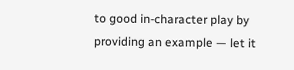to good in-character play by providing an example — let it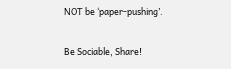NOT be ‘paper-pushing’.

Be Sociable, Share!